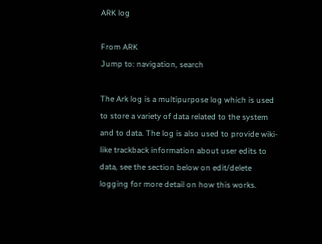ARK log

From ARK
Jump to: navigation, search

The Ark log is a multipurpose log which is used to store a variety of data related to the system and to data. The log is also used to provide wiki-like trackback information about user edits to data, see the section below on edit/delete logging for more detail on how this works.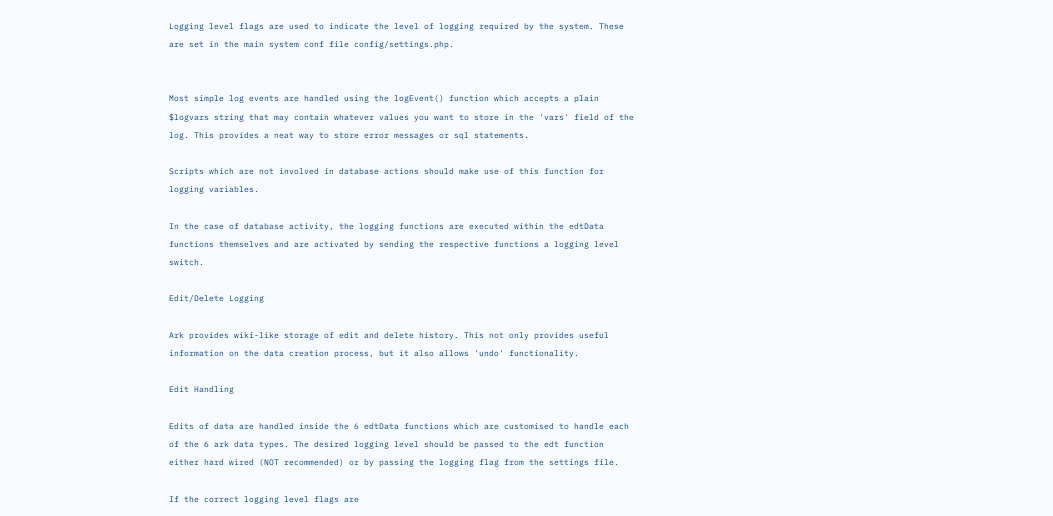Logging level flags are used to indicate the level of logging required by the system. These are set in the main system conf file config/settings.php.


Most simple log events are handled using the logEvent() function which accepts a plain $logvars string that may contain whatever values you want to store in the 'vars' field of the log. This provides a neat way to store error messages or sql statements.

Scripts which are not involved in database actions should make use of this function for logging variables.

In the case of database activity, the logging functions are executed within the edtData functions themselves and are activated by sending the respective functions a logging level switch.

Edit/Delete Logging

Ark provides wiki-like storage of edit and delete history. This not only provides useful information on the data creation process, but it also allows 'undo' functionality.

Edit Handling

Edits of data are handled inside the 6 edtData functions which are customised to handle each of the 6 ark data types. The desired logging level should be passed to the edt function either hard wired (NOT recommended) or by passing the logging flag from the settings file.

If the correct logging level flags are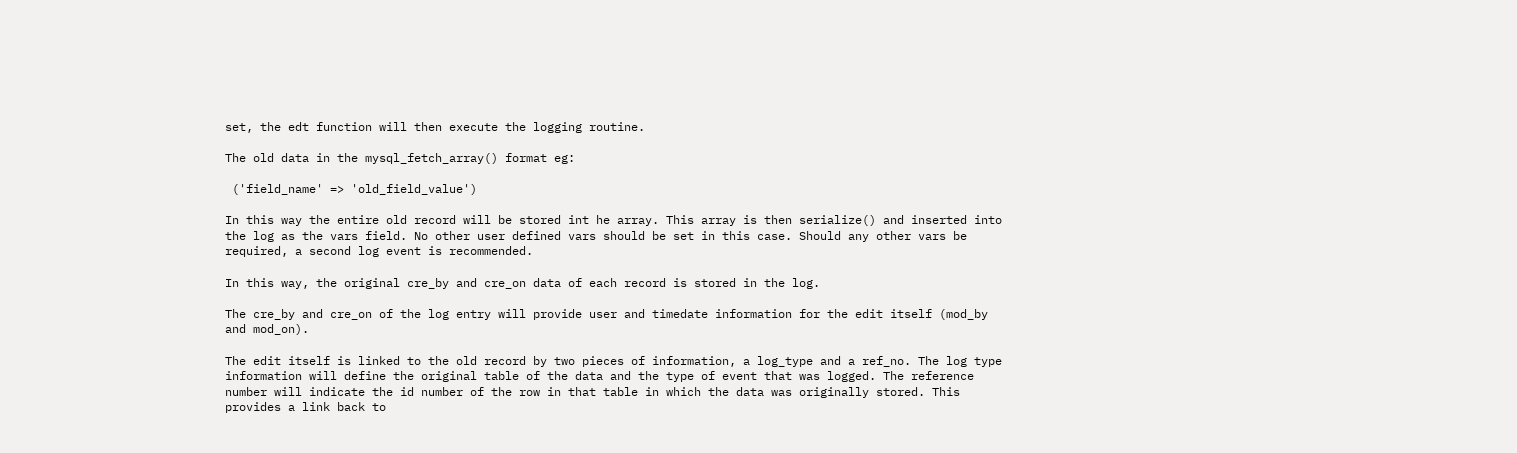set, the edt function will then execute the logging routine.

The old data in the mysql_fetch_array() format eg:

 ('field_name' => 'old_field_value')

In this way the entire old record will be stored int he array. This array is then serialize() and inserted into the log as the vars field. No other user defined vars should be set in this case. Should any other vars be required, a second log event is recommended.

In this way, the original cre_by and cre_on data of each record is stored in the log.

The cre_by and cre_on of the log entry will provide user and timedate information for the edit itself (mod_by and mod_on).

The edit itself is linked to the old record by two pieces of information, a log_type and a ref_no. The log type information will define the original table of the data and the type of event that was logged. The reference number will indicate the id number of the row in that table in which the data was originally stored. This provides a link back to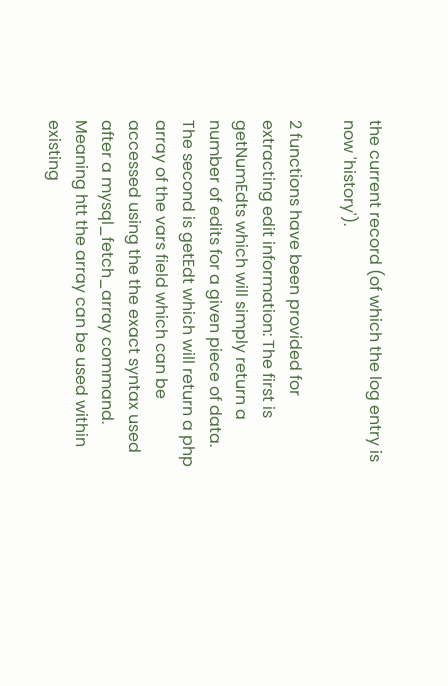the current record (of which the log entry is now 'history').

2 functions have been provided for extracting edit information: The first is getNumEdts which will simply return a number of edits for a given piece of data. The second is getEdt which will return a php array of the vars field which can be accessed using the the exact syntax used after a mysql_fetch_array command. Meaning htt the array can be used within existing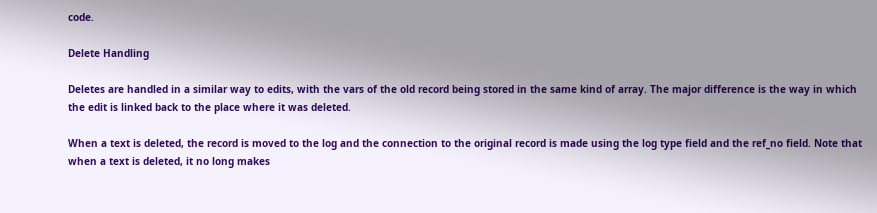code.

Delete Handling

Deletes are handled in a similar way to edits, with the vars of the old record being stored in the same kind of array. The major difference is the way in which the edit is linked back to the place where it was deleted.

When a text is deleted, the record is moved to the log and the connection to the original record is made using the log type field and the ref_no field. Note that when a text is deleted, it no long makes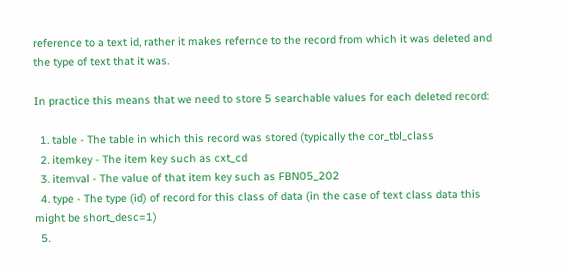reference to a text id, rather it makes refernce to the record from which it was deleted and the type of text that it was.

In practice this means that we need to store 5 searchable values for each deleted record:

  1. table - The table in which this record was stored (typically the cor_tbl_class
  2. itemkey - The item key such as cxt_cd
  3. itemval - The value of that item key such as FBN05_202
  4. type - The type (id) of record for this class of data (in the case of text class data this might be short_desc=1)
  5.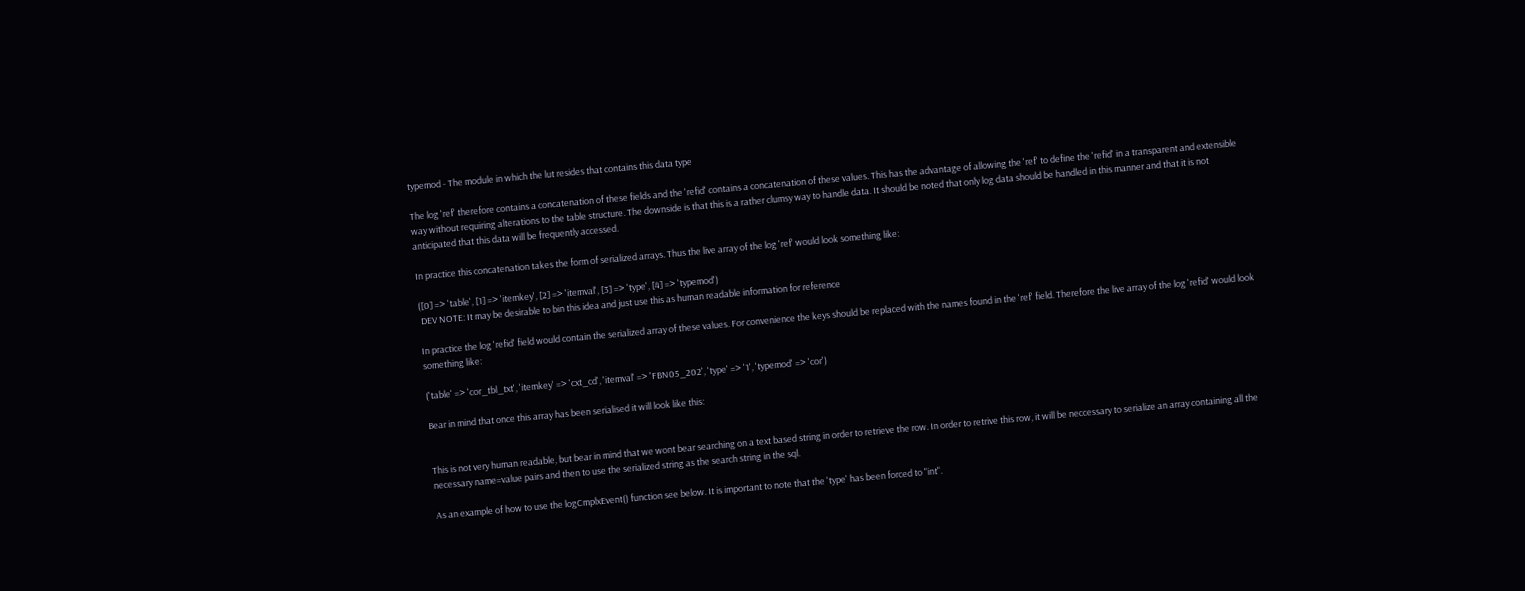typemod - The module in which the lut resides that contains this data type

The log 'ref' therefore contains a concatenation of these fields and the 'refid' contains a concatenation of these values. This has the advantage of allowing the 'ref' to define the 'refid' in a transparent and extensible way without requiring alterations to the table structure. The downside is that this is a rather clumsy way to handle data. It should be noted that only log data should be handled in this manner and that it is not anticipated that this data will be frequently accessed.

In practice this concatenation takes the form of serialized arrays. Thus the live array of the log 'ref' would look something like:

([0] => 'table', [1] => 'itemkey', [2] => 'itemval', [3] => 'type', [4] => 'typemod')
 DEV NOTE: It may be desirable to bin this idea and just use this as human readable information for reference

In practice the log 'refid' field would contain the serialized array of these values. For convenience the keys should be replaced with the names found in the 'ref' field. Therefore the live array of the log 'refid' would look something like:

('table' => 'cor_tbl_txt', 'itemkey' => 'cxt_cd', 'itemval' => 'FBN05_202', 'type' => '1', 'typemod' => 'cor')

Bear in mind that once this array has been serialised it will look like this:


This is not very human readable, but bear in mind that we wont bear searching on a text based string in order to retrieve the row. In order to retrive this row, it will be neccessary to serialize an array containing all the necessary name=value pairs and then to use the serialized string as the search string in the sql.

As an example of how to use the logCmplxEvent() function see below. It is important to note that the 'type' has been forced to "int".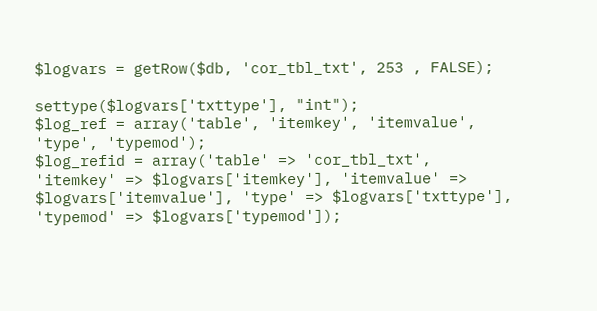$logvars = getRow($db, 'cor_tbl_txt', 253 , FALSE);

settype($logvars['txttype'], "int");
$log_ref = array('table', 'itemkey', 'itemvalue', 'type', 'typemod');
$log_refid = array('table' => 'cor_tbl_txt', 'itemkey' => $logvars['itemkey'], 'itemvalue' => $logvars['itemvalue'], 'type' => $logvars['txttype'], 'typemod' => $logvars['typemod']);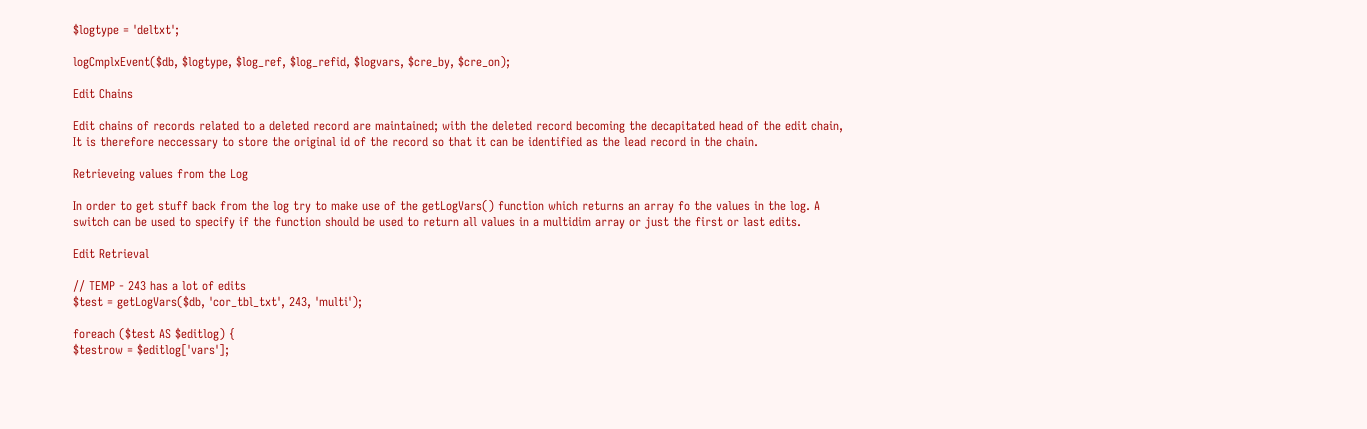$logtype = 'deltxt';

logCmplxEvent($db, $logtype, $log_ref, $log_refid, $logvars, $cre_by, $cre_on);

Edit Chains

Edit chains of records related to a deleted record are maintained; with the deleted record becoming the decapitated head of the edit chain, It is therefore neccessary to store the original id of the record so that it can be identified as the lead record in the chain.

Retrieveing values from the Log

In order to get stuff back from the log try to make use of the getLogVars() function which returns an array fo the values in the log. A switch can be used to specify if the function should be used to return all values in a multidim array or just the first or last edits.

Edit Retrieval

// TEMP - 243 has a lot of edits
$test = getLogVars($db, 'cor_tbl_txt', 243, 'multi');

foreach ($test AS $editlog) {
$testrow = $editlog['vars'];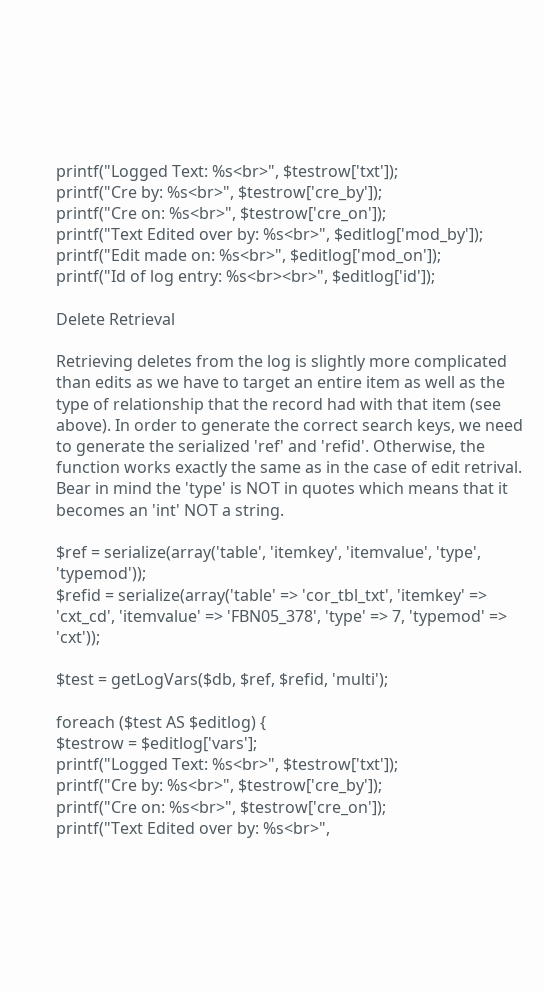printf("Logged Text: %s<br>", $testrow['txt']);
printf("Cre by: %s<br>", $testrow['cre_by']);
printf("Cre on: %s<br>", $testrow['cre_on']);
printf("Text Edited over by: %s<br>", $editlog['mod_by']);
printf("Edit made on: %s<br>", $editlog['mod_on']);
printf("Id of log entry: %s<br><br>", $editlog['id']);

Delete Retrieval

Retrieving deletes from the log is slightly more complicated than edits as we have to target an entire item as well as the type of relationship that the record had with that item (see above). In order to generate the correct search keys, we need to generate the serialized 'ref' and 'refid'. Otherwise, the function works exactly the same as in the case of edit retrival. Bear in mind the 'type' is NOT in quotes which means that it becomes an 'int' NOT a string.

$ref = serialize(array('table', 'itemkey', 'itemvalue', 'type', 'typemod'));
$refid = serialize(array('table' => 'cor_tbl_txt', 'itemkey' => 'cxt_cd', 'itemvalue' => 'FBN05_378', 'type' => 7, 'typemod' => 'cxt'));

$test = getLogVars($db, $ref, $refid, 'multi');

foreach ($test AS $editlog) {
$testrow = $editlog['vars'];
printf("Logged Text: %s<br>", $testrow['txt']);
printf("Cre by: %s<br>", $testrow['cre_by']);
printf("Cre on: %s<br>", $testrow['cre_on']);
printf("Text Edited over by: %s<br>",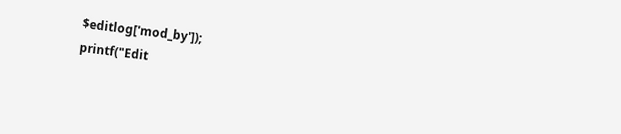$editlog['mod_by']);
printf("Edit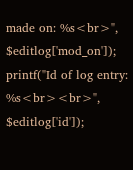made on: %s<br>", $editlog['mod_on']);
printf("Id of log entry: %s<br><br>", $editlog['id']);